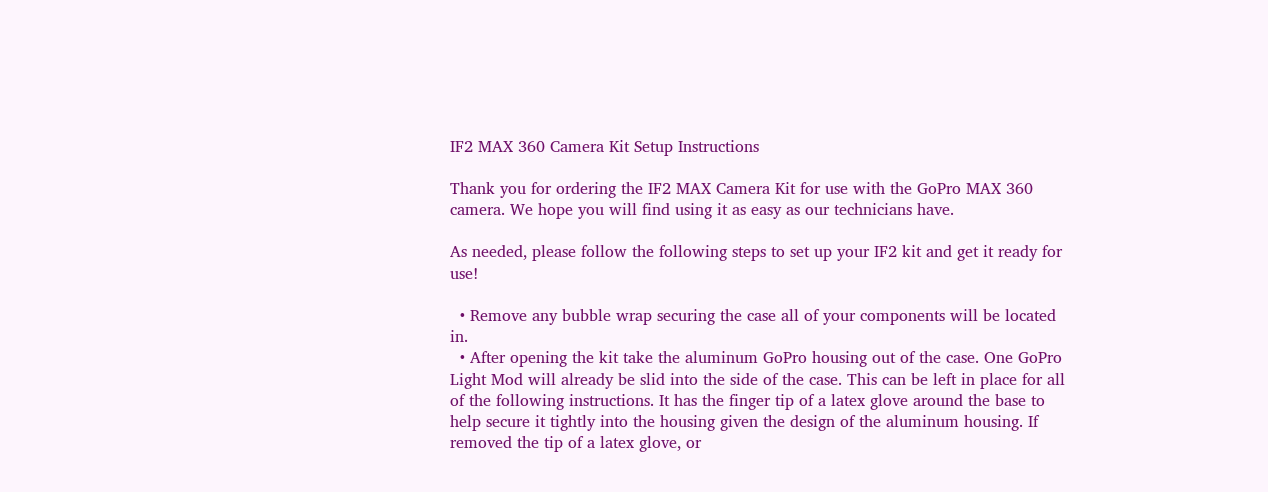IF2 MAX 360 Camera Kit Setup Instructions

Thank you for ordering the IF2 MAX Camera Kit for use with the GoPro MAX 360 camera. We hope you will find using it as easy as our technicians have.

As needed, please follow the following steps to set up your IF2 kit and get it ready for use!

  • Remove any bubble wrap securing the case all of your components will be located in.
  • After opening the kit take the aluminum GoPro housing out of the case. One GoPro Light Mod will already be slid into the side of the case. This can be left in place for all of the following instructions. It has the finger tip of a latex glove around the base to help secure it tightly into the housing given the design of the aluminum housing. If removed the tip of a latex glove, or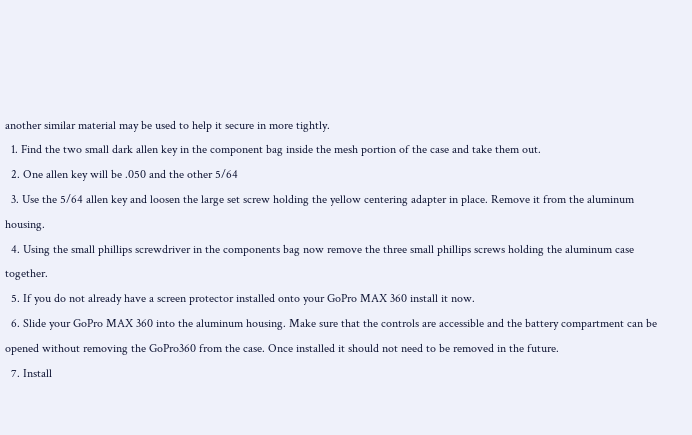another similar material may be used to help it secure in more tightly.
  1. Find the two small dark allen key in the component bag inside the mesh portion of the case and take them out.
  2. One allen key will be .050 and the other 5/64
  3. Use the 5/64 allen key and loosen the large set screw holding the yellow centering adapter in place. Remove it from the aluminum housing.
  4. Using the small phillips screwdriver in the components bag now remove the three small phillips screws holding the aluminum case together.
  5. If you do not already have a screen protector installed onto your GoPro MAX 360 install it now.
  6. Slide your GoPro MAX 360 into the aluminum housing. Make sure that the controls are accessible and the battery compartment can be opened without removing the GoPro360 from the case. Once installed it should not need to be removed in the future.
  7. Install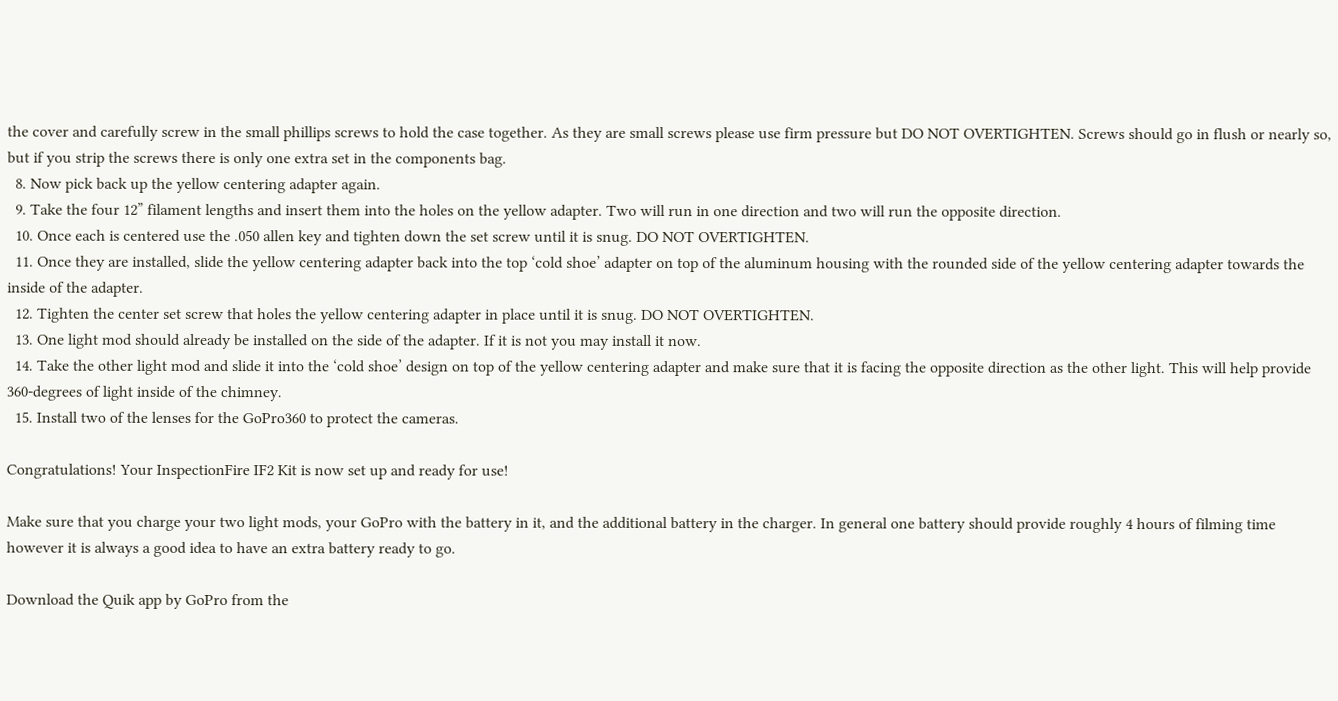the cover and carefully screw in the small phillips screws to hold the case together. As they are small screws please use firm pressure but DO NOT OVERTIGHTEN. Screws should go in flush or nearly so, but if you strip the screws there is only one extra set in the components bag.
  8. Now pick back up the yellow centering adapter again.
  9. Take the four 12” filament lengths and insert them into the holes on the yellow adapter. Two will run in one direction and two will run the opposite direction.
  10. Once each is centered use the .050 allen key and tighten down the set screw until it is snug. DO NOT OVERTIGHTEN.
  11. Once they are installed, slide the yellow centering adapter back into the top ‘cold shoe’ adapter on top of the aluminum housing with the rounded side of the yellow centering adapter towards the inside of the adapter.
  12. Tighten the center set screw that holes the yellow centering adapter in place until it is snug. DO NOT OVERTIGHTEN.
  13. One light mod should already be installed on the side of the adapter. If it is not you may install it now.
  14. Take the other light mod and slide it into the ‘cold shoe’ design on top of the yellow centering adapter and make sure that it is facing the opposite direction as the other light. This will help provide 360-degrees of light inside of the chimney.
  15. Install two of the lenses for the GoPro360 to protect the cameras.

Congratulations! Your InspectionFire IF2 Kit is now set up and ready for use!

Make sure that you charge your two light mods, your GoPro with the battery in it, and the additional battery in the charger. In general one battery should provide roughly 4 hours of filming time however it is always a good idea to have an extra battery ready to go.

Download the Quik app by GoPro from the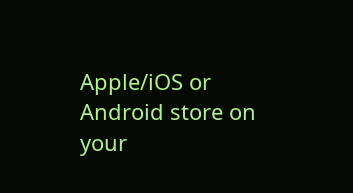Apple/iOS or Android store on your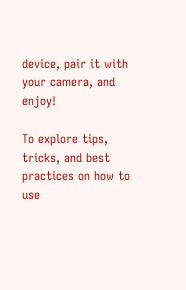device, pair it with your camera, and enjoy!

To explore tips, tricks, and best practices on how to use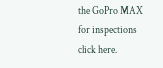the GoPro MAX for inspections click here.